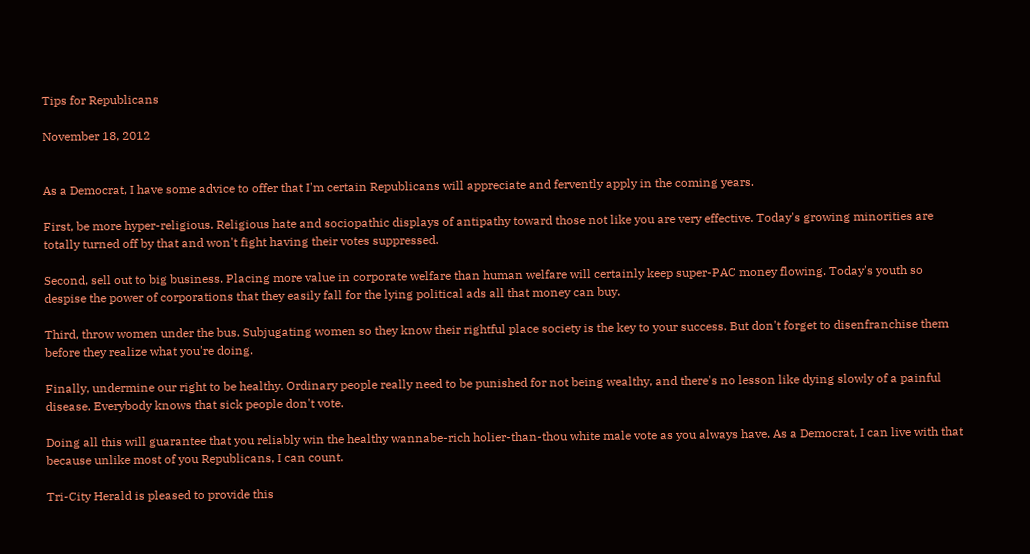Tips for Republicans

November 18, 2012


As a Democrat, I have some advice to offer that I'm certain Republicans will appreciate and fervently apply in the coming years.

First, be more hyper-religious. Religious hate and sociopathic displays of antipathy toward those not like you are very effective. Today's growing minorities are totally turned off by that and won't fight having their votes suppressed.

Second, sell out to big business. Placing more value in corporate welfare than human welfare will certainly keep super-PAC money flowing. Today's youth so despise the power of corporations that they easily fall for the lying political ads all that money can buy.

Third, throw women under the bus. Subjugating women so they know their rightful place society is the key to your success. But don't forget to disenfranchise them before they realize what you're doing.

Finally, undermine our right to be healthy. Ordinary people really need to be punished for not being wealthy, and there's no lesson like dying slowly of a painful disease. Everybody knows that sick people don't vote.

Doing all this will guarantee that you reliably win the healthy wannabe-rich holier-than-thou white male vote as you always have. As a Democrat, I can live with that because unlike most of you Republicans, I can count.

Tri-City Herald is pleased to provide this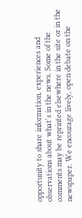opportunity to share information, experiences and observations about what's in the news. Some of the comments may be reprinted elsewhere in the site or in the newspaper. We encourage lively, open debate on the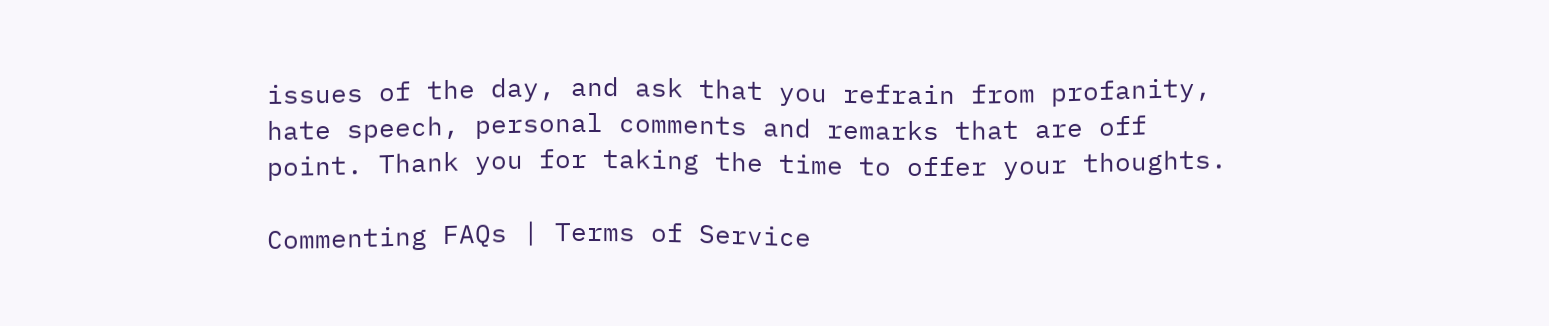issues of the day, and ask that you refrain from profanity, hate speech, personal comments and remarks that are off point. Thank you for taking the time to offer your thoughts.

Commenting FAQs | Terms of Service